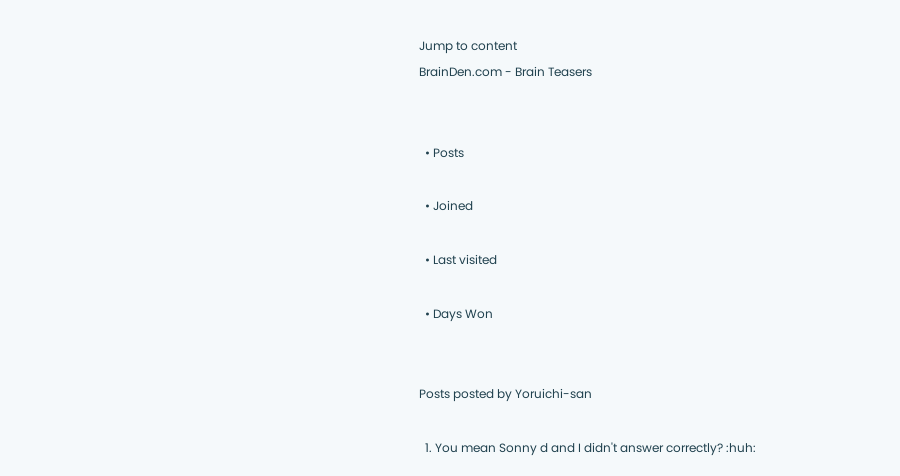Jump to content
BrainDen.com - Brain Teasers


  • Posts

  • Joined

  • Last visited

  • Days Won


Posts posted by Yoruichi-san

  1. You mean Sonny d and I didn't answer correctly? :huh: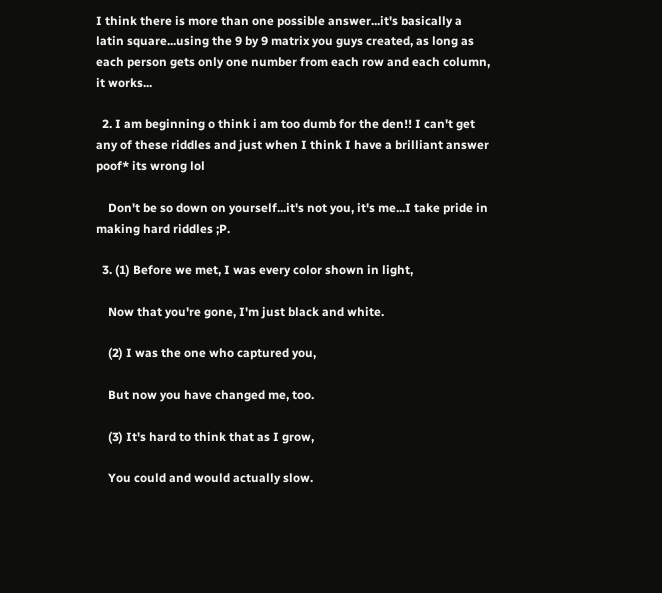I think there is more than one possible answer...it's basically a latin square...using the 9 by 9 matrix you guys created, as long as each person gets only one number from each row and each column, it works...

  2. I am beginning o think i am too dumb for the den!! I can't get any of these riddles and just when I think I have a brilliant answer poof* its wrong lol

    Don't be so down on yourself...it's not you, it's me...I take pride in making hard riddles ;P.

  3. (1) Before we met, I was every color shown in light,

    Now that you're gone, I'm just black and white.

    (2) I was the one who captured you,

    But now you have changed me, too.

    (3) It's hard to think that as I grow,

    You could and would actually slow.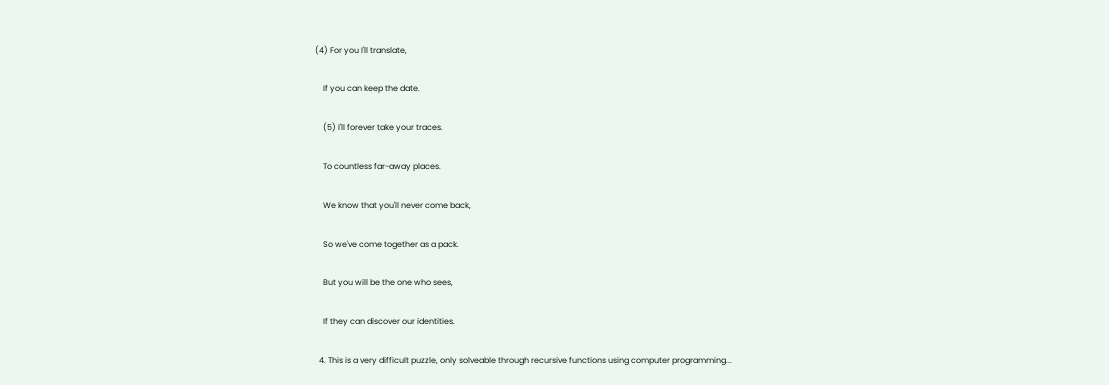(4) For you I'll translate,

    If you can keep the date.

    (5) I'll forever take your traces.

    To countless far-away places.

    We know that you'll never come back,

    So we've come together as a pack.

    But you will be the one who sees,

    If they can discover our identities.

  4. This is a very difficult puzzle, only solveable through recursive functions using computer programming...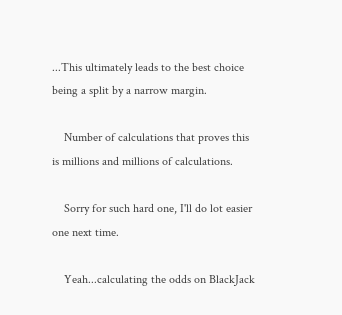...This ultimately leads to the best choice being a split by a narrow margin.

    Number of calculations that proves this is millions and millions of calculations.

    Sorry for such hard one, I'll do lot easier one next time.

    Yeah...calculating the odds on BlackJack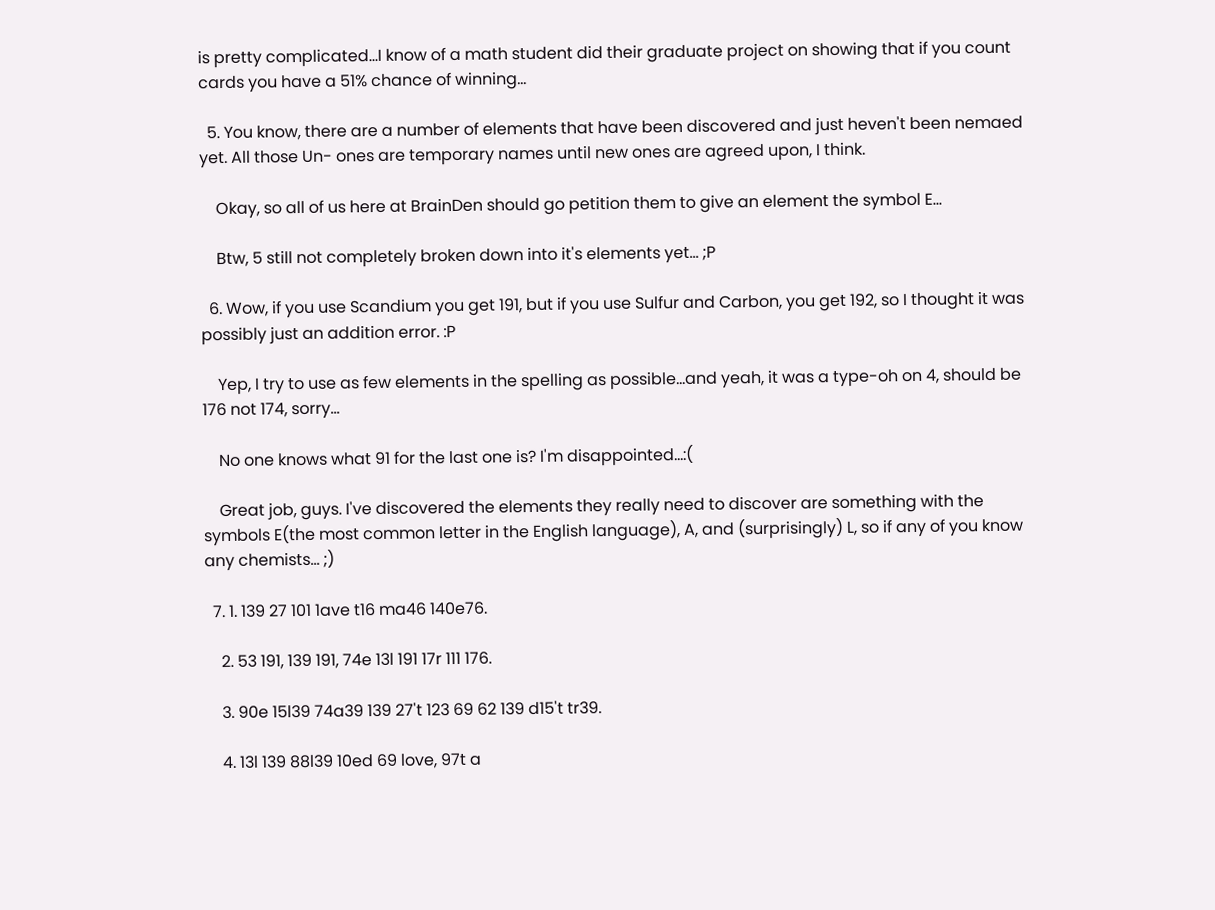is pretty complicated...I know of a math student did their graduate project on showing that if you count cards you have a 51% chance of winning...

  5. You know, there are a number of elements that have been discovered and just heven't been nemaed yet. All those Un- ones are temporary names until new ones are agreed upon, I think.

    Okay, so all of us here at BrainDen should go petition them to give an element the symbol E...

    Btw, 5 still not completely broken down into it's elements yet... ;P

  6. Wow, if you use Scandium you get 191, but if you use Sulfur and Carbon, you get 192, so I thought it was possibly just an addition error. :P

    Yep, I try to use as few elements in the spelling as possible...and yeah, it was a type-oh on 4, should be 176 not 174, sorry...

    No one knows what 91 for the last one is? I'm disappointed...:(

    Great job, guys. I've discovered the elements they really need to discover are something with the symbols E(the most common letter in the English language), A, and (surprisingly) L, so if any of you know any chemists... ;)

  7. 1. 139 27 101 1ave t16 ma46 140e76.

    2. 53 191, 139 191, 74e 13l 191 17r 111 176.

    3. 90e 15l39 74a39 139 27't 123 69 62 139 d15't tr39.

    4. 13l 139 88l39 10ed 69 love, 97t a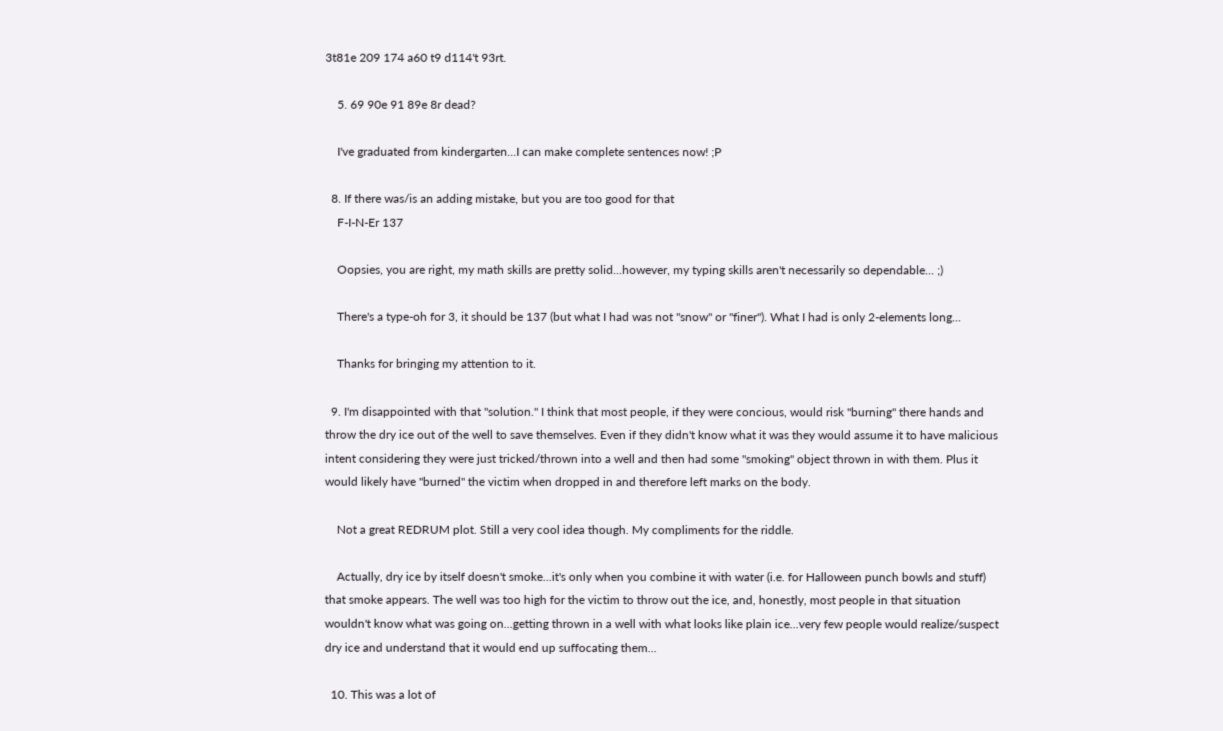3t81e 209 174 a60 t9 d114't 93rt.

    5. 69 90e 91 89e 8r dead?

    I've graduated from kindergarten...I can make complete sentences now! ;P

  8. If there was/is an adding mistake, but you are too good for that
    F-I-N-Er 137

    Oopsies, you are right, my math skills are pretty solid...however, my typing skills aren't necessarily so dependable... ;)

    There's a type-oh for 3, it should be 137 (but what I had was not "snow" or "finer"). What I had is only 2-elements long...

    Thanks for bringing my attention to it.

  9. I'm disappointed with that "solution." I think that most people, if they were concious, would risk "burning" there hands and throw the dry ice out of the well to save themselves. Even if they didn't know what it was they would assume it to have malicious intent considering they were just tricked/thrown into a well and then had some "smoking" object thrown in with them. Plus it would likely have "burned" the victim when dropped in and therefore left marks on the body.

    Not a great REDRUM plot. Still a very cool idea though. My compliments for the riddle.

    Actually, dry ice by itself doesn't smoke...it's only when you combine it with water (i.e. for Halloween punch bowls and stuff) that smoke appears. The well was too high for the victim to throw out the ice, and, honestly, most people in that situation wouldn't know what was going on...getting thrown in a well with what looks like plain ice...very few people would realize/suspect dry ice and understand that it would end up suffocating them...

  10. This was a lot of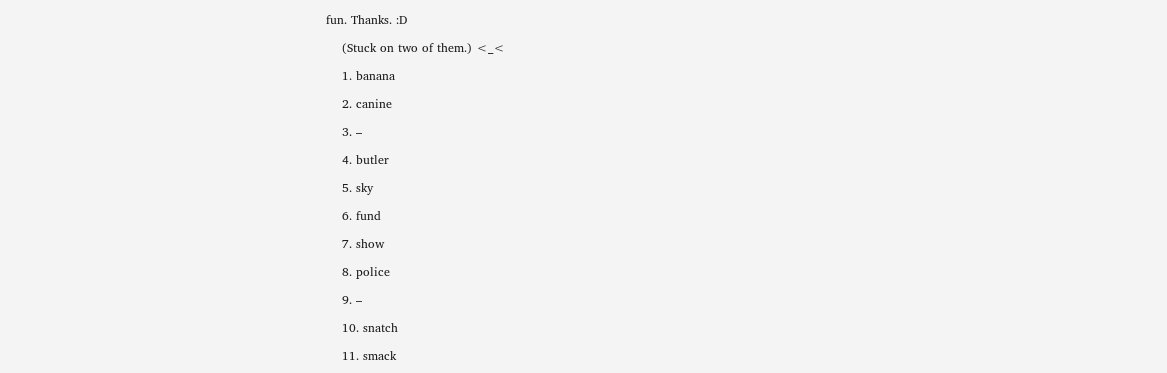fun. Thanks. :D

    (Stuck on two of them.) <_<

    1. banana

    2. canine

    3. –

    4. butler

    5. sky

    6. fund

    7. show

    8. police

    9. –

    10. snatch

    11. smack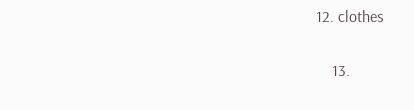12. clothes

    13.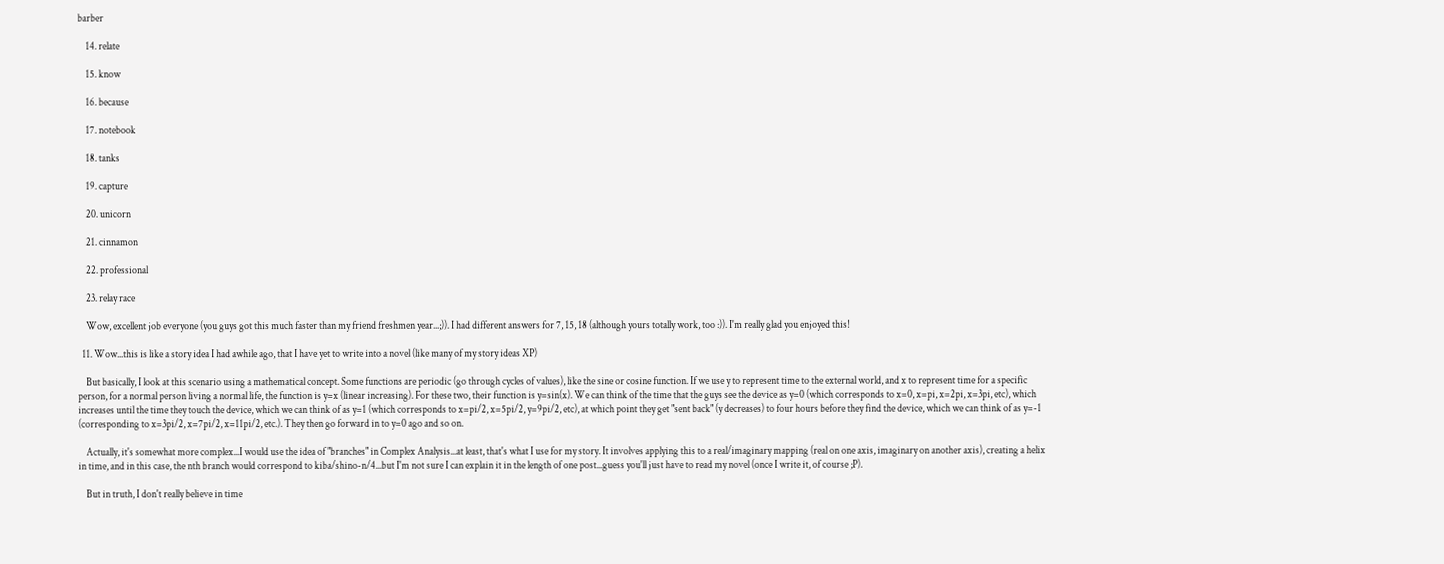barber

    14. relate

    15. know

    16. because

    17. notebook

    18. tanks

    19. capture

    20. unicorn

    21. cinnamon

    22. professional

    23. relay race

    Wow, excellent job everyone (you guys got this much faster than my friend freshmen year...;)). I had different answers for 7, 15, 18 (although yours totally work, too :)). I'm really glad you enjoyed this!

  11. Wow...this is like a story idea I had awhile ago, that I have yet to write into a novel (like many of my story ideas XP)

    But basically, I look at this scenario using a mathematical concept. Some functions are periodic (go through cycles of values), like the sine or cosine function. If we use y to represent time to the external world, and x to represent time for a specific person, for a normal person living a normal life, the function is y=x (linear increasing). For these two, their function is y=sin(x). We can think of the time that the guys see the device as y=0 (which corresponds to x=0, x=pi, x=2pi, x=3pi, etc), which increases until the time they touch the device, which we can think of as y=1 (which corresponds to x=pi/2, x=5pi/2, y=9pi/2, etc), at which point they get "sent back" (y decreases) to four hours before they find the device, which we can think of as y=-1 (corresponding to x=3pi/2, x=7pi/2, x=11pi/2, etc.). They then go forward in to y=0 ago and so on.

    Actually, it's somewhat more complex...I would use the idea of "branches" in Complex Analysis...at least, that's what I use for my story. It involves applying this to a real/imaginary mapping (real on one axis, imaginary on another axis), creating a helix in time, and in this case, the nth branch would correspond to kiba/shino-n/4...but I'm not sure I can explain it in the length of one post...guess you'll just have to read my novel (once I write it, of course ;P).

    But in truth, I don't really believe in time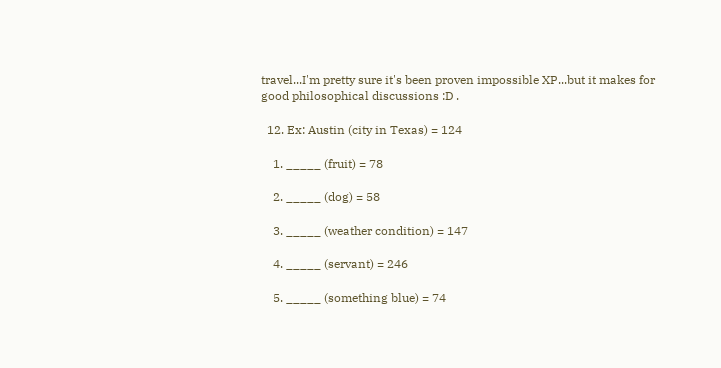travel...I'm pretty sure it's been proven impossible XP...but it makes for good philosophical discussions :D .

  12. Ex: Austin (city in Texas) = 124

    1. _____ (fruit) = 78

    2. _____ (dog) = 58

    3. _____ (weather condition) = 147

    4. _____ (servant) = 246

    5. _____ (something blue) = 74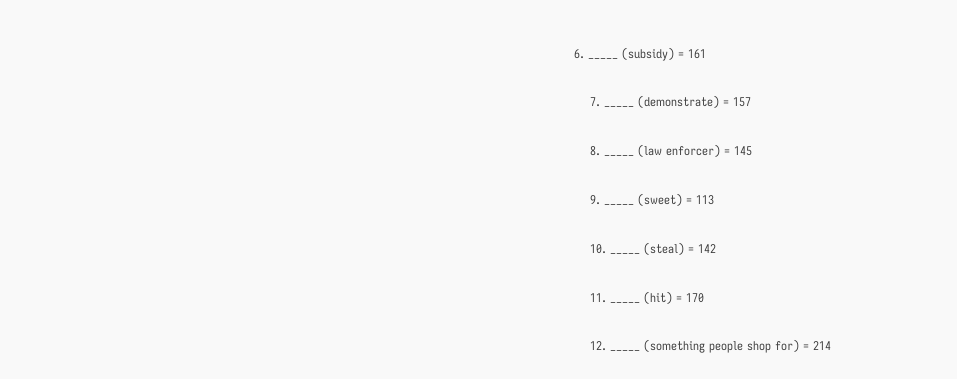6. _____ (subsidy) = 161

    7. _____ (demonstrate) = 157

    8. _____ (law enforcer) = 145

    9. _____ (sweet) = 113

    10. _____ (steal) = 142

    11. _____ (hit) = 170

    12. _____ (something people shop for) = 214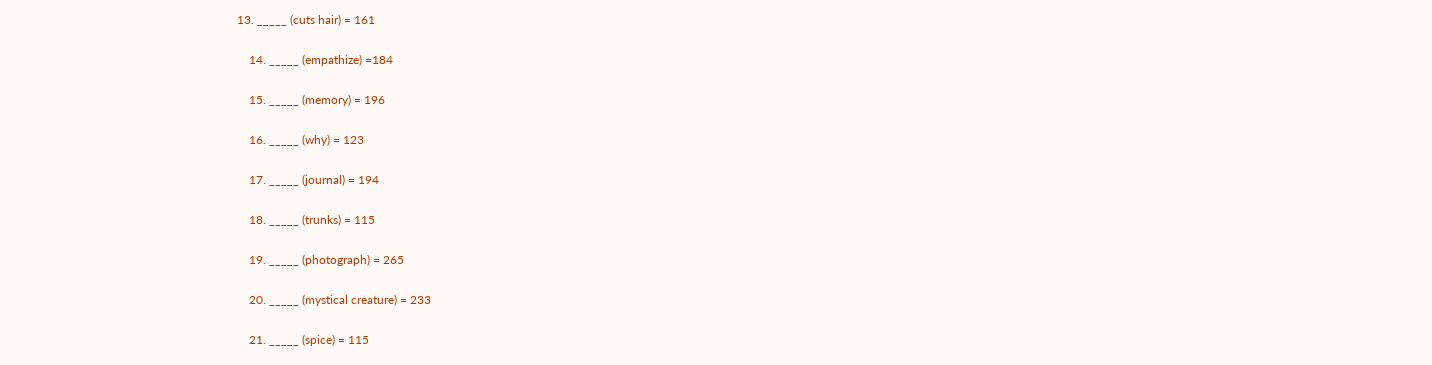13. _____ (cuts hair) = 161

    14. _____ (empathize) =184

    15. _____ (memory) = 196

    16. _____ (why) = 123

    17. _____ (journal) = 194

    18. _____ (trunks) = 115

    19. _____ (photograph) = 265

    20. _____ (mystical creature) = 233

    21. _____ (spice) = 115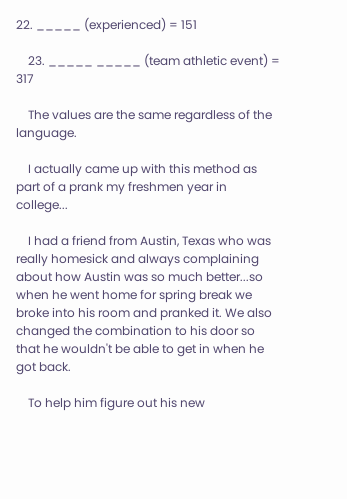22. _____ (experienced) = 151

    23. _____ _____ (team athletic event) = 317

    The values are the same regardless of the language.

    I actually came up with this method as part of a prank my freshmen year in college...

    I had a friend from Austin, Texas who was really homesick and always complaining about how Austin was so much better...so when he went home for spring break we broke into his room and pranked it. We also changed the combination to his door so that he wouldn't be able to get in when he got back.

    To help him figure out his new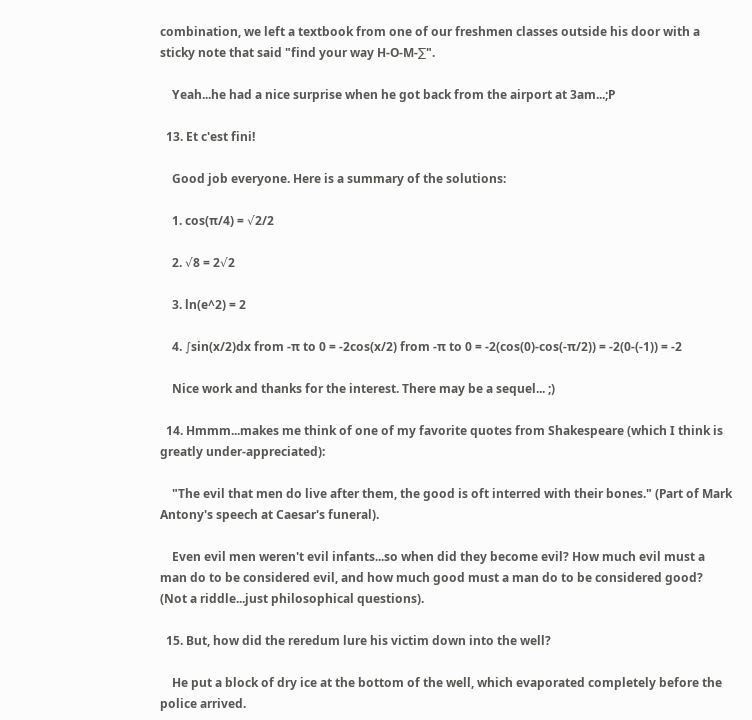combination, we left a textbook from one of our freshmen classes outside his door with a sticky note that said "find your way H-O-M-∑".

    Yeah...he had a nice surprise when he got back from the airport at 3am...;P

  13. Et c'est fini!

    Good job everyone. Here is a summary of the solutions:

    1. cos(π/4) = √2/2

    2. √8 = 2√2

    3. ln(e^2) = 2

    4. ∫sin(x/2)dx from -π to 0 = -2cos(x/2) from -π to 0 = -2(cos(0)-cos(-π/2)) = -2(0-(-1)) = -2

    Nice work and thanks for the interest. There may be a sequel... ;)

  14. Hmmm...makes me think of one of my favorite quotes from Shakespeare (which I think is greatly under-appreciated):

    "The evil that men do live after them, the good is oft interred with their bones." (Part of Mark Antony's speech at Caesar's funeral).

    Even evil men weren't evil infants...so when did they become evil? How much evil must a man do to be considered evil, and how much good must a man do to be considered good? (Not a riddle...just philosophical questions).

  15. But, how did the reredum lure his victim down into the well?

    He put a block of dry ice at the bottom of the well, which evaporated completely before the police arrived.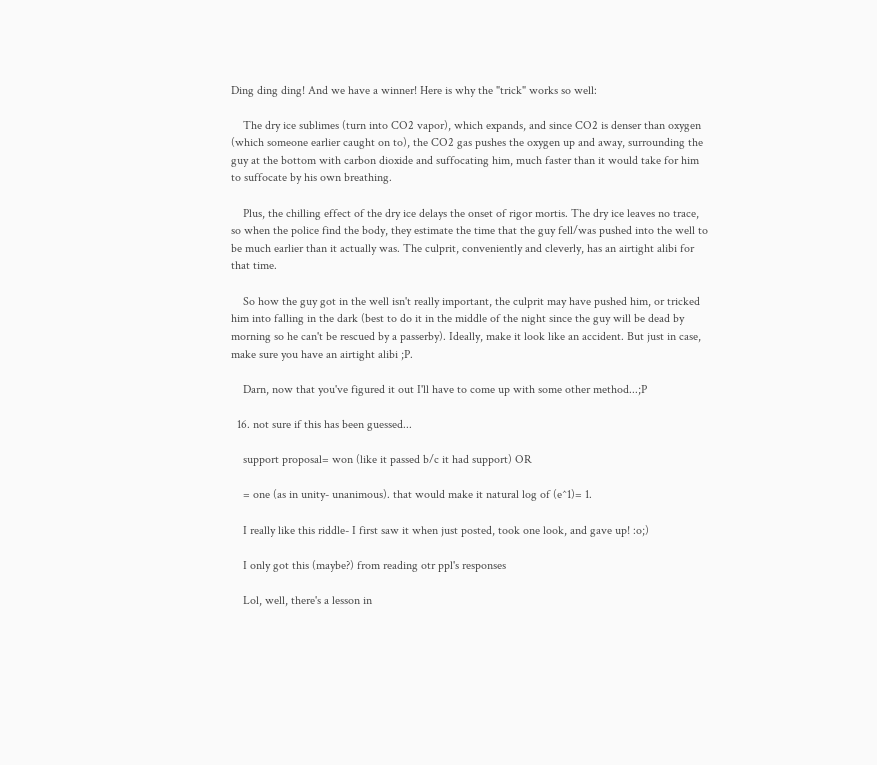Ding ding ding! And we have a winner! Here is why the "trick" works so well:

    The dry ice sublimes (turn into CO2 vapor), which expands, and since CO2 is denser than oxygen (which someone earlier caught on to), the CO2 gas pushes the oxygen up and away, surrounding the guy at the bottom with carbon dioxide and suffocating him, much faster than it would take for him to suffocate by his own breathing.

    Plus, the chilling effect of the dry ice delays the onset of rigor mortis. The dry ice leaves no trace, so when the police find the body, they estimate the time that the guy fell/was pushed into the well to be much earlier than it actually was. The culprit, conveniently and cleverly, has an airtight alibi for that time.

    So how the guy got in the well isn't really important, the culprit may have pushed him, or tricked him into falling in the dark (best to do it in the middle of the night since the guy will be dead by morning so he can't be rescued by a passerby). Ideally, make it look like an accident. But just in case, make sure you have an airtight alibi ;P.

    Darn, now that you've figured it out I'll have to come up with some other method...;P

  16. not sure if this has been guessed...

    support proposal= won (like it passed b/c it had support) OR

    = one (as in unity- unanimous). that would make it natural log of (e^1)= 1.

    I really like this riddle- I first saw it when just posted, took one look, and gave up! :o;)

    I only got this (maybe?) from reading otr ppl's responses

    Lol, well, there's a lesson in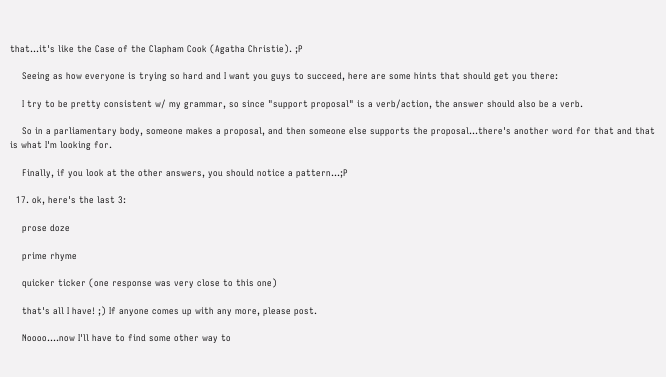that...it's like the Case of the Clapham Cook (Agatha Christie). ;P

    Seeing as how everyone is trying so hard and I want you guys to succeed, here are some hints that should get you there:

    I try to be pretty consistent w/ my grammar, so since "support proposal" is a verb/action, the answer should also be a verb.

    So in a parliamentary body, someone makes a proposal, and then someone else supports the proposal...there's another word for that and that is what I'm looking for.

    Finally, if you look at the other answers, you should notice a pattern...;P

  17. ok, here's the last 3:

    prose doze

    prime rhyme

    quicker ticker (one response was very close to this one)

    that's all I have! ;) If anyone comes up with any more, please post.

    Noooo....now I'll have to find some other way to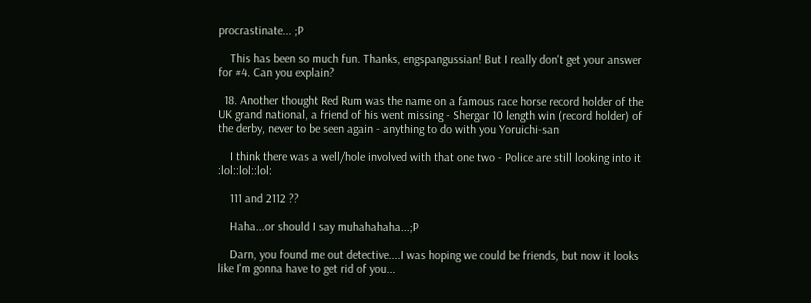procrastinate... ;P

    This has been so much fun. Thanks, engspangussian! But I really don't get your answer for #4. Can you explain?

  18. Another thought Red Rum was the name on a famous race horse record holder of the UK grand national, a friend of his went missing - Shergar 10 length win (record holder) of the derby, never to be seen again - anything to do with you Yoruichi-san

    I think there was a well/hole involved with that one two - Police are still looking into it :lol::lol::lol:

    111 and 2112 ??

    Haha...or should I say muhahahaha...;P

    Darn, you found me out detective....I was hoping we could be friends, but now it looks like I'm gonna have to get rid of you...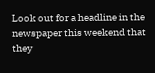Look out for a headline in the newspaper this weekend that they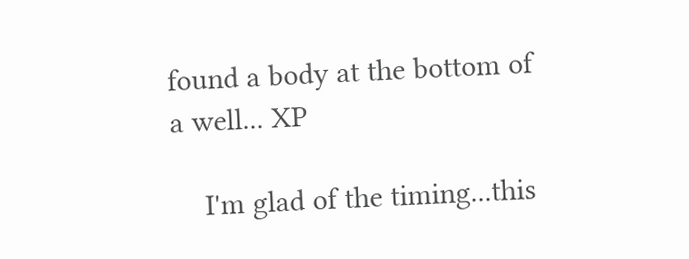found a body at the bottom of a well... XP

    I'm glad of the timing...this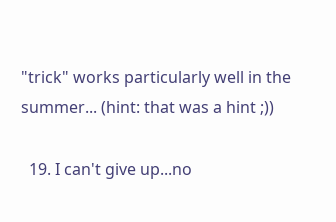"trick" works particularly well in the summer... (hint: that was a hint ;))

  19. I can't give up...no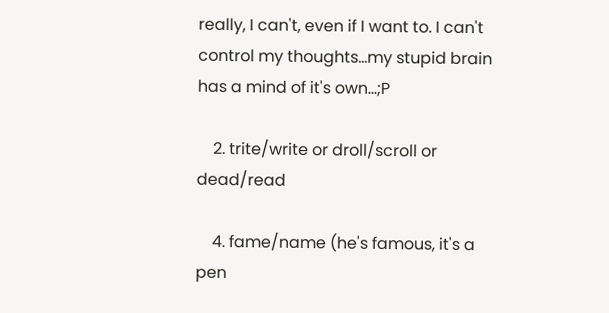really, I can't, even if I want to. I can't control my thoughts...my stupid brain has a mind of it's own...;P

    2. trite/write or droll/scroll or dead/read

    4. fame/name (he's famous, it's a pen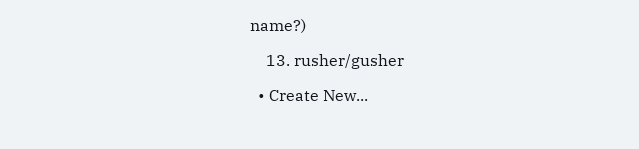name?)

    13. rusher/gusher

  • Create New...